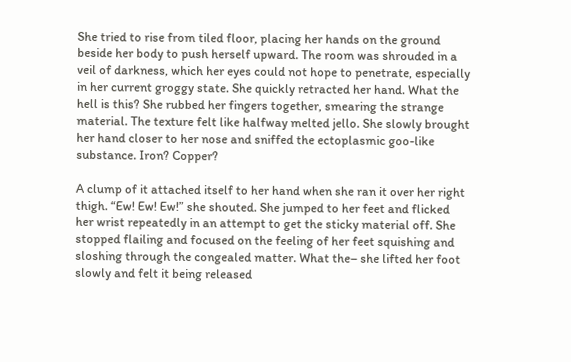She tried to rise from tiled floor, placing her hands on the ground beside her body to push herself upward. The room was shrouded in a veil of darkness, which her eyes could not hope to penetrate, especially in her current groggy state. She quickly retracted her hand. What the hell is this? She rubbed her fingers together, smearing the strange material. The texture felt like halfway melted jello. She slowly brought her hand closer to her nose and sniffed the ectoplasmic goo-like substance. Iron? Copper?

A clump of it attached itself to her hand when she ran it over her right thigh. “Ew! Ew! Ew!” she shouted. She jumped to her feet and flicked her wrist repeatedly in an attempt to get the sticky material off. She stopped flailing and focused on the feeling of her feet squishing and sloshing through the congealed matter. What the– she lifted her foot slowly and felt it being released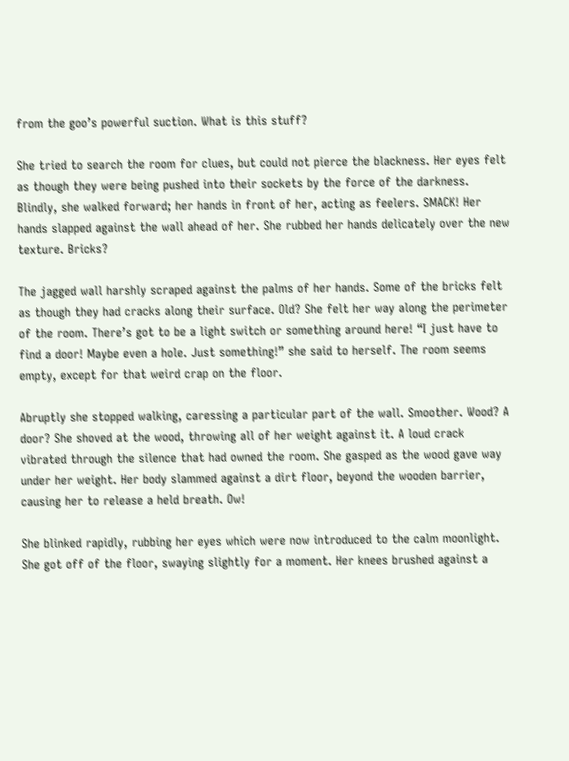from the goo’s powerful suction. What is this stuff?

She tried to search the room for clues, but could not pierce the blackness. Her eyes felt as though they were being pushed into their sockets by the force of the darkness. Blindly, she walked forward; her hands in front of her, acting as feelers. SMACK! Her hands slapped against the wall ahead of her. She rubbed her hands delicately over the new texture. Bricks?

The jagged wall harshly scraped against the palms of her hands. Some of the bricks felt as though they had cracks along their surface. Old? She felt her way along the perimeter of the room. There’s got to be a light switch or something around here! “I just have to find a door! Maybe even a hole. Just something!” she said to herself. The room seems empty, except for that weird crap on the floor.

Abruptly she stopped walking, caressing a particular part of the wall. Smoother. Wood? A door? She shoved at the wood, throwing all of her weight against it. A loud crack vibrated through the silence that had owned the room. She gasped as the wood gave way under her weight. Her body slammed against a dirt floor, beyond the wooden barrier, causing her to release a held breath. Ow!

She blinked rapidly, rubbing her eyes which were now introduced to the calm moonlight. She got off of the floor, swaying slightly for a moment. Her knees brushed against a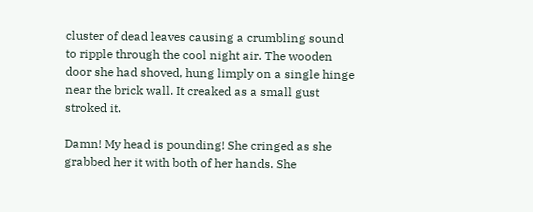cluster of dead leaves causing a crumbling sound to ripple through the cool night air. The wooden door she had shoved, hung limply on a single hinge near the brick wall. It creaked as a small gust stroked it.

Damn! My head is pounding! She cringed as she grabbed her it with both of her hands. She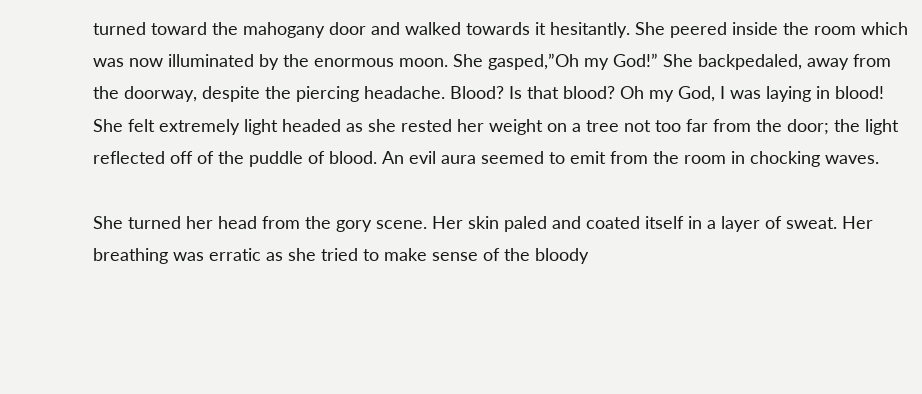turned toward the mahogany door and walked towards it hesitantly. She peered inside the room which was now illuminated by the enormous moon. She gasped,”Oh my God!” She backpedaled, away from the doorway, despite the piercing headache. Blood? Is that blood? Oh my God, I was laying in blood! She felt extremely light headed as she rested her weight on a tree not too far from the door; the light reflected off of the puddle of blood. An evil aura seemed to emit from the room in chocking waves.

She turned her head from the gory scene. Her skin paled and coated itself in a layer of sweat. Her breathing was erratic as she tried to make sense of the bloody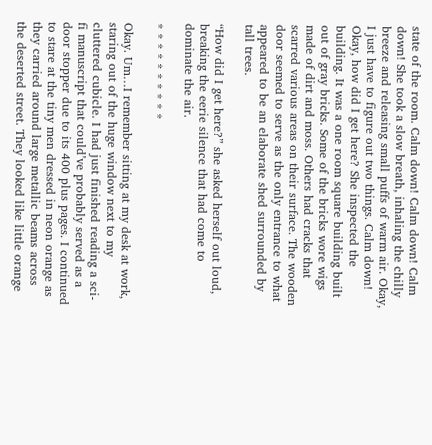state of the room. Calm down! Calm down! Calm down! She took a slow breath, inhaling the chilly breeze and releasing small puffs of warm air. Okay, I just have to figure out two things. Calm down! Okay, how did I get here? She inspected the building. It was a one room square building built out of gray bricks. Some of the bricks wore wigs made of dirt and moss. Others had cracks that scarred various areas on their surface. The wooden door seemed to serve as the only entrance to what appeared to be an elaborate shed surrounded by tall trees.

“How did I get here?” she asked herself out loud, breaking the eerie silence that had come to dominate the air.

* * * * * * * * * *

Okay. Um…I remember sitting at my desk at work, staring out of the huge window next to my cluttered cubicle. I had just finished reading a sci-fi manuscript that could’ve probably served as a door stopper due to its 400 plus pages. I continued to stare at the tiny men dressed in neon orange as they carried around large metallic beams across the deserted street. They looked like little orange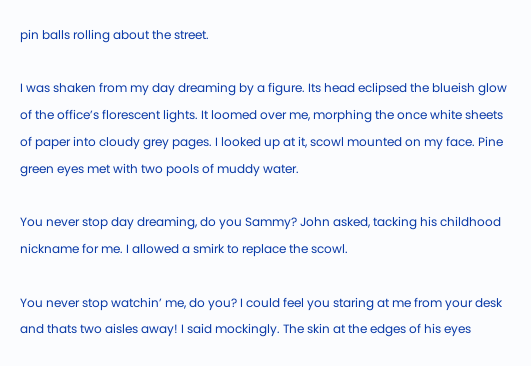pin balls rolling about the street.

I was shaken from my day dreaming by a figure. Its head eclipsed the blueish glow of the office’s florescent lights. It loomed over me, morphing the once white sheets of paper into cloudy grey pages. I looked up at it, scowl mounted on my face. Pine green eyes met with two pools of muddy water.

You never stop day dreaming, do you Sammy? John asked, tacking his childhood nickname for me. I allowed a smirk to replace the scowl.

You never stop watchin’ me, do you? I could feel you staring at me from your desk and thats two aisles away! I said mockingly. The skin at the edges of his eyes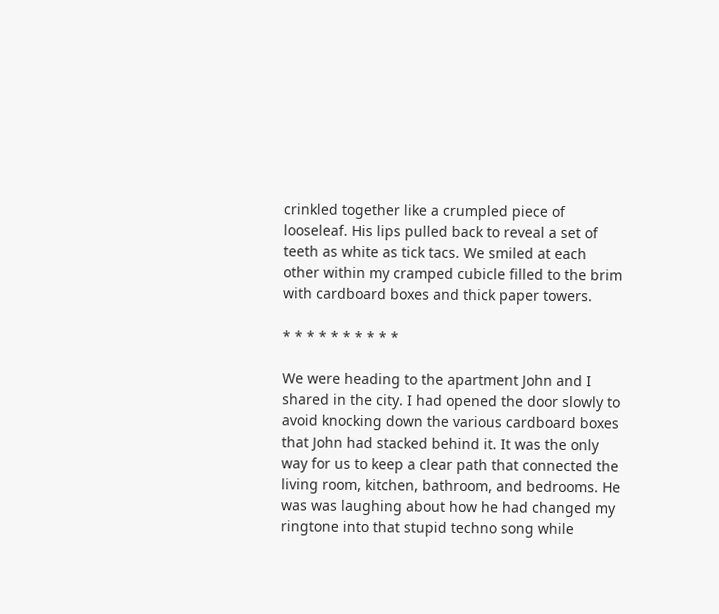crinkled together like a crumpled piece of looseleaf. His lips pulled back to reveal a set of teeth as white as tick tacs. We smiled at each other within my cramped cubicle filled to the brim with cardboard boxes and thick paper towers.

* * * * * * * * * *

We were heading to the apartment John and I shared in the city. I had opened the door slowly to avoid knocking down the various cardboard boxes that John had stacked behind it. It was the only way for us to keep a clear path that connected the living room, kitchen, bathroom, and bedrooms. He was was laughing about how he had changed my ringtone into that stupid techno song while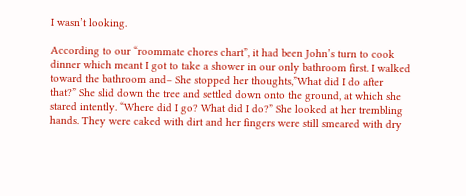I wasn’t looking.

According to our “roommate chores chart”, it had been John’s turn to cook dinner which meant I got to take a shower in our only bathroom first. I walked toward the bathroom and– She stopped her thoughts,”What did I do after that?” She slid down the tree and settled down onto the ground, at which she stared intently. “Where did I go? What did I do?” She looked at her trembling hands. They were caked with dirt and her fingers were still smeared with dry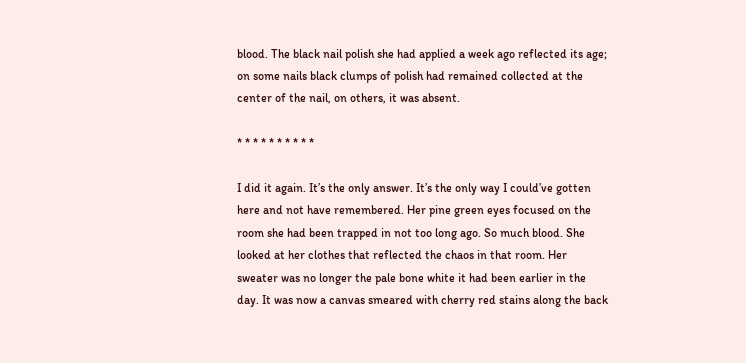blood. The black nail polish she had applied a week ago reflected its age; on some nails black clumps of polish had remained collected at the center of the nail, on others, it was absent.

* * * * * * * * * *

I did it again. It’s the only answer. It’s the only way I could’ve gotten here and not have remembered. Her pine green eyes focused on the room she had been trapped in not too long ago. So much blood. She looked at her clothes that reflected the chaos in that room. Her sweater was no longer the pale bone white it had been earlier in the day. It was now a canvas smeared with cherry red stains along the back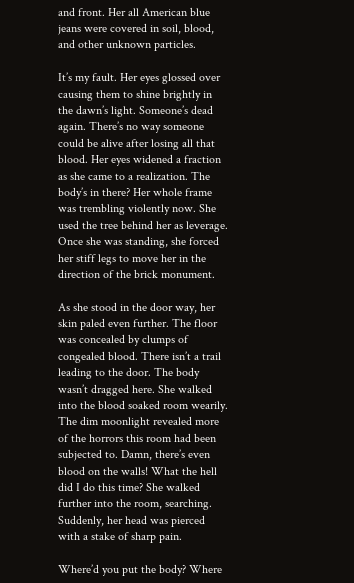and front. Her all American blue jeans were covered in soil, blood, and other unknown particles.

It’s my fault. Her eyes glossed over causing them to shine brightly in the dawn’s light. Someone’s dead again. There’s no way someone could be alive after losing all that blood. Her eyes widened a fraction as she came to a realization. The body’s in there? Her whole frame was trembling violently now. She used the tree behind her as leverage. Once she was standing, she forced her stiff legs to move her in the direction of the brick monument.

As she stood in the door way, her skin paled even further. The floor was concealed by clumps of congealed blood. There isn’t a trail leading to the door. The body wasn’t dragged here. She walked into the blood soaked room wearily. The dim moonlight revealed more of the horrors this room had been subjected to. Damn, there’s even blood on the walls! What the hell did I do this time? She walked further into the room, searching. Suddenly, her head was pierced with a stake of sharp pain.

Where’d you put the body? Where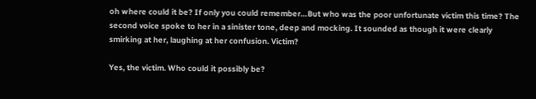oh where could it be? If only you could remember…But who was the poor unfortunate victim this time? The second voice spoke to her in a sinister tone, deep and mocking. It sounded as though it were clearly smirking at her, laughing at her confusion. Victim?

Yes, the victim. Who could it possibly be?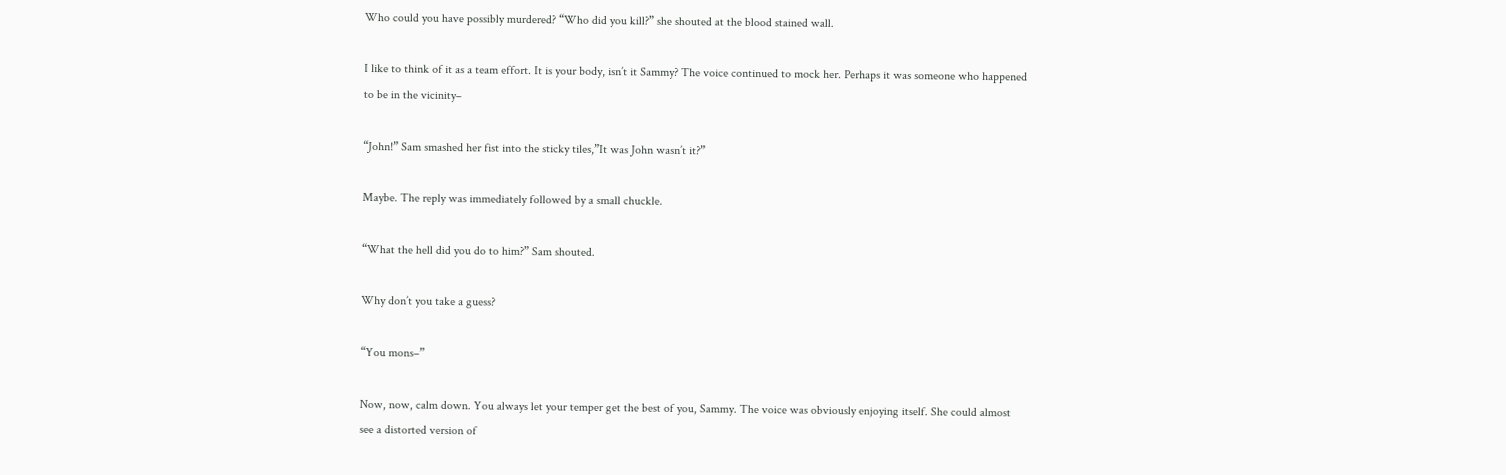Who could you have possibly murdered? “Who did you kill?” she shouted at the blood stained wall.

I like to think of it as a team effort. It is your body, isn’t it Sammy? The voice continued to mock her. Perhaps it was someone who happened to be in the vicinity–

“John!” Sam smashed her fist into the sticky tiles,”It was John wasn’t it?”

Maybe. The reply was immediately followed by a small chuckle.

“What the hell did you do to him?” Sam shouted.

Why don’t you take a guess?

“You mons–”

Now, now, calm down. You always let your temper get the best of you, Sammy. The voice was obviously enjoying itself. She could almost see a distorted version of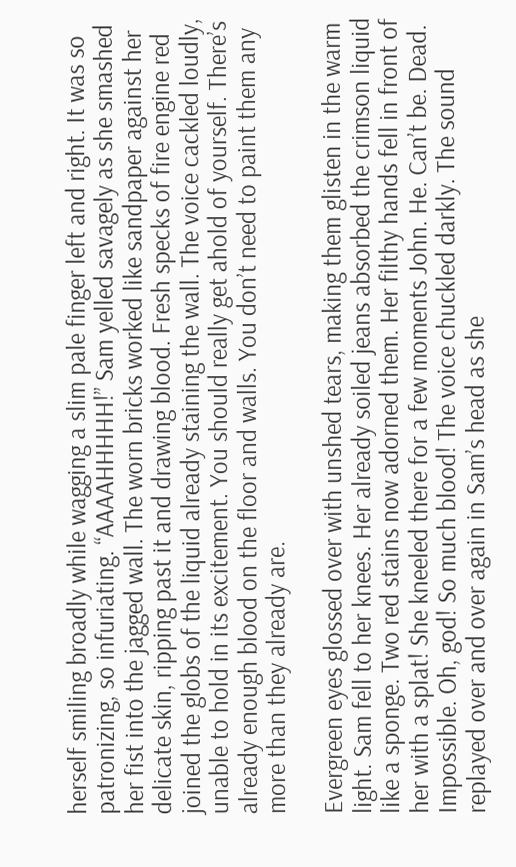herself smiling broadly while wagging a slim pale finger left and right. It was so patronizing, so infuriating. “AAAAHHHHH!” Sam yelled savagely as she smashed her fist into the jagged wall. The worn bricks worked like sandpaper against her delicate skin, ripping past it and drawing blood. Fresh specks of fire engine red joined the globs of the liquid already staining the wall. The voice cackled loudly, unable to hold in its excitement. You should really get ahold of yourself. There’s already enough blood on the floor and walls. You don’t need to paint them any more than they already are.

Evergreen eyes glossed over with unshed tears, making them glisten in the warm light. Sam fell to her knees. Her already soiled jeans absorbed the crimson liquid like a sponge. Two red stains now adorned them. Her filthy hands fell in front of her with a splat! She kneeled there for a few moments John. He. Can’t be. Dead. Impossible. Oh, god! So much blood! The voice chuckled darkly. The sound replayed over and over again in Sam’s head as she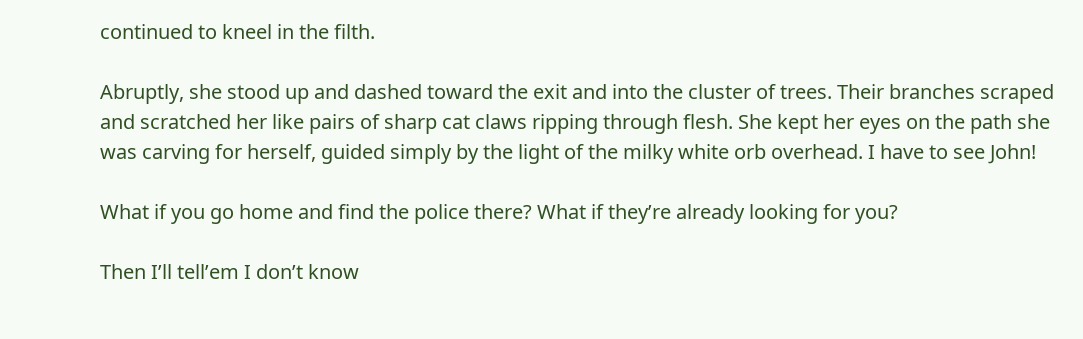continued to kneel in the filth.

Abruptly, she stood up and dashed toward the exit and into the cluster of trees. Their branches scraped and scratched her like pairs of sharp cat claws ripping through flesh. She kept her eyes on the path she was carving for herself, guided simply by the light of the milky white orb overhead. I have to see John!

What if you go home and find the police there? What if they’re already looking for you?

Then I’ll tell’em I don’t know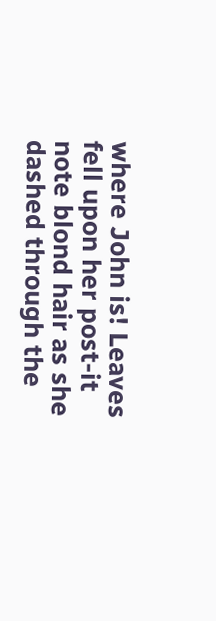where John is! Leaves fell upon her post-it note blond hair as she dashed through the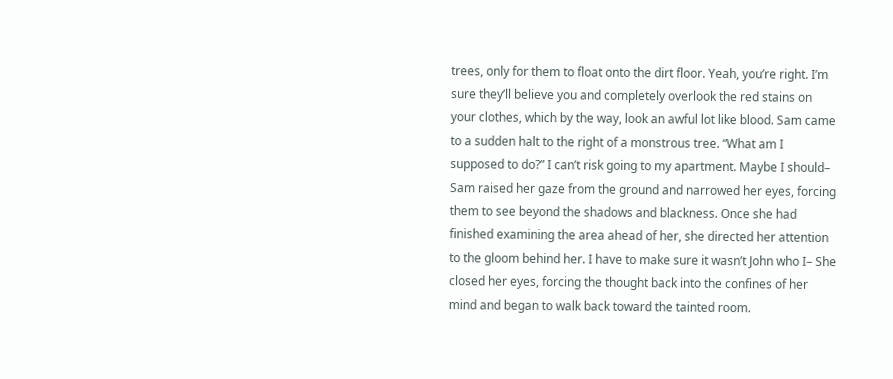trees, only for them to float onto the dirt floor. Yeah, you’re right. I’m sure they’ll believe you and completely overlook the red stains on your clothes, which by the way, look an awful lot like blood. Sam came to a sudden halt to the right of a monstrous tree. “What am I supposed to do?” I can’t risk going to my apartment. Maybe I should– Sam raised her gaze from the ground and narrowed her eyes, forcing them to see beyond the shadows and blackness. Once she had finished examining the area ahead of her, she directed her attention to the gloom behind her. I have to make sure it wasn’t John who I– She closed her eyes, forcing the thought back into the confines of her mind and began to walk back toward the tainted room.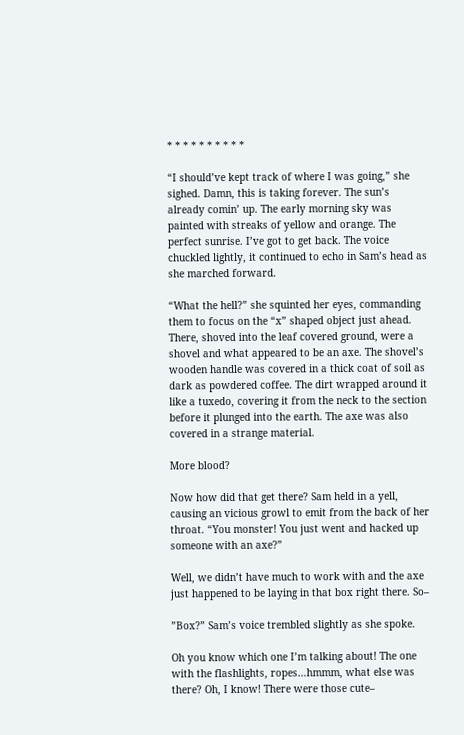* * * * * * * * * *

“I should’ve kept track of where I was going,” she sighed. Damn, this is taking forever. The sun’s already comin’ up. The early morning sky was painted with streaks of yellow and orange. The perfect sunrise. I’ve got to get back. The voice chuckled lightly, it continued to echo in Sam’s head as she marched forward.

“What the hell?” she squinted her eyes, commanding them to focus on the “x” shaped object just ahead. There, shoved into the leaf covered ground, were a shovel and what appeared to be an axe. The shovel’s wooden handle was covered in a thick coat of soil as dark as powdered coffee. The dirt wrapped around it like a tuxedo, covering it from the neck to the section before it plunged into the earth. The axe was also covered in a strange material.

More blood?

Now how did that get there? Sam held in a yell, causing an vicious growl to emit from the back of her throat. “You monster! You just went and hacked up someone with an axe?”

Well, we didn’t have much to work with and the axe just happened to be laying in that box right there. So–

”Box?” Sam’s voice trembled slightly as she spoke.

Oh you know which one I’m talking about! The one with the flashlights, ropes…hmmm, what else was there? Oh, I know! There were those cute–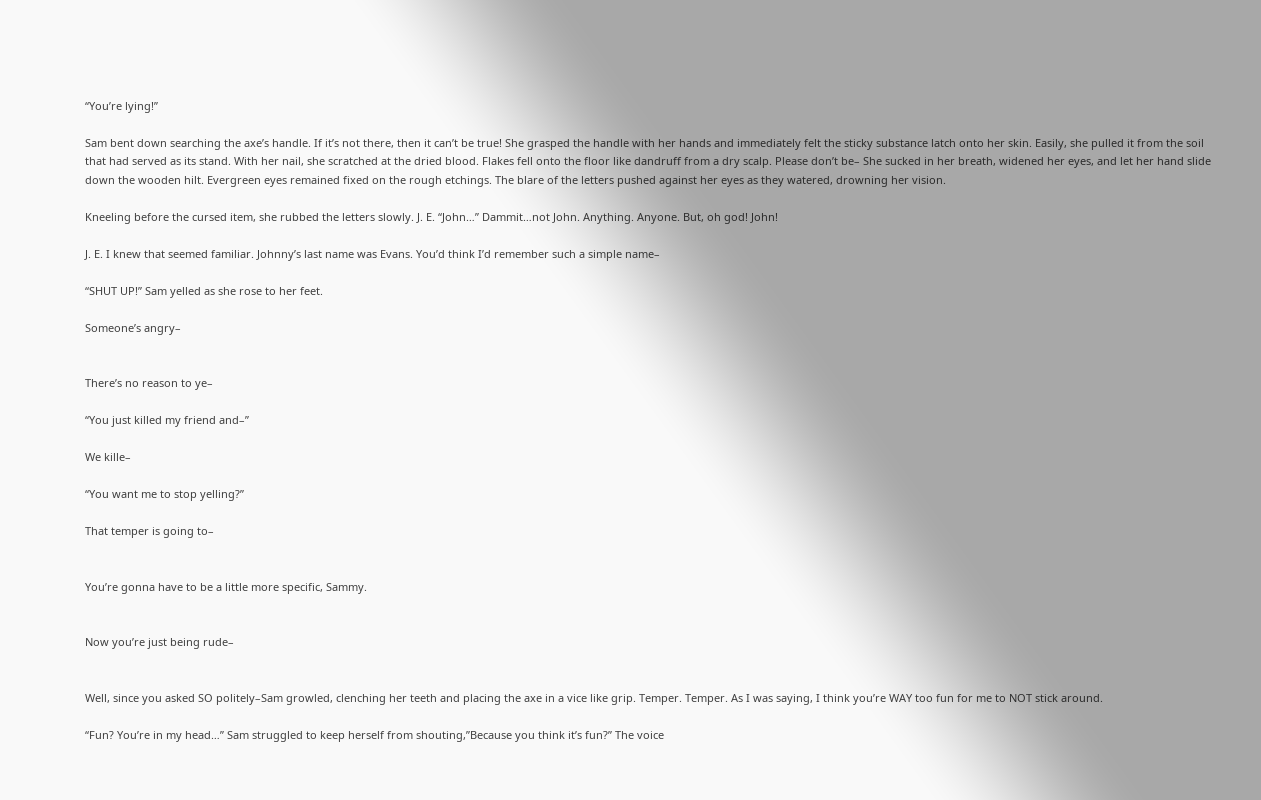“You’re lying!”

Sam bent down searching the axe’s handle. If it’s not there, then it can’t be true! She grasped the handle with her hands and immediately felt the sticky substance latch onto her skin. Easily, she pulled it from the soil that had served as its stand. With her nail, she scratched at the dried blood. Flakes fell onto the floor like dandruff from a dry scalp. Please don’t be– She sucked in her breath, widened her eyes, and let her hand slide down the wooden hilt. Evergreen eyes remained fixed on the rough etchings. The blare of the letters pushed against her eyes as they watered, drowning her vision.

Kneeling before the cursed item, she rubbed the letters slowly. J. E. “John…” Dammit…not John. Anything. Anyone. But, oh god! John!

J. E. I knew that seemed familiar. Johnny’s last name was Evans. You’d think I’d remember such a simple name–

“SHUT UP!” Sam yelled as she rose to her feet.

Someone’s angry–


There’s no reason to ye–

“You just killed my friend and–”

We kille–

“You want me to stop yelling?”

That temper is going to–


You’re gonna have to be a little more specific, Sammy.


Now you’re just being rude–


Well, since you asked SO politely–Sam growled, clenching her teeth and placing the axe in a vice like grip. Temper. Temper. As I was saying, I think you’re WAY too fun for me to NOT stick around.

“Fun? You’re in my head…” Sam struggled to keep herself from shouting,”Because you think it’s fun?” The voice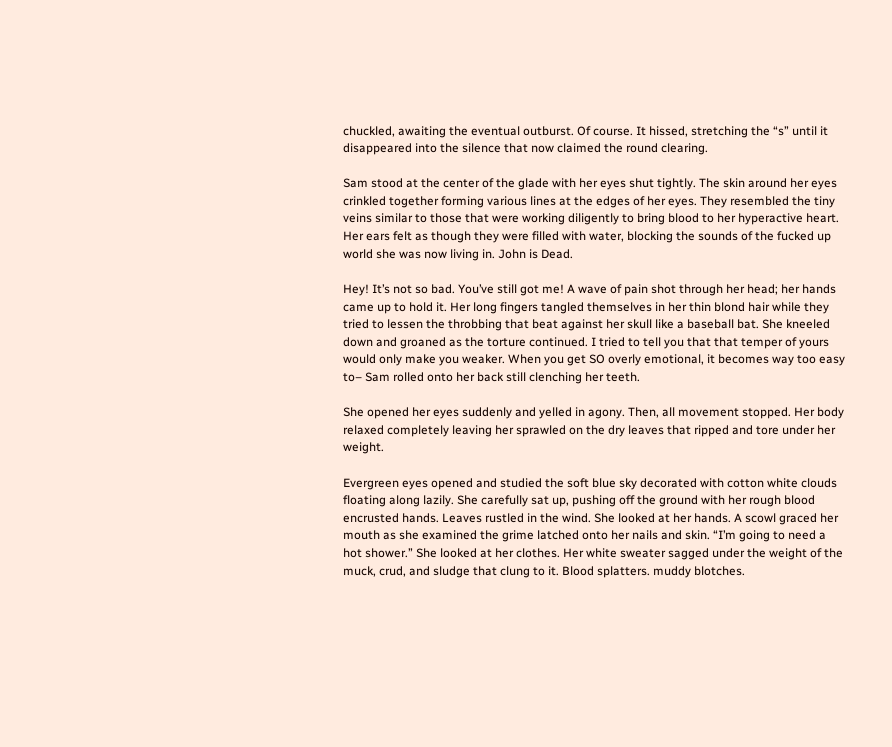chuckled, awaiting the eventual outburst. Of course. It hissed, stretching the “s” until it disappeared into the silence that now claimed the round clearing.

Sam stood at the center of the glade with her eyes shut tightly. The skin around her eyes crinkled together forming various lines at the edges of her eyes. They resembled the tiny veins similar to those that were working diligently to bring blood to her hyperactive heart. Her ears felt as though they were filled with water, blocking the sounds of the fucked up world she was now living in. John is Dead.

Hey! It’s not so bad. You’ve still got me! A wave of pain shot through her head; her hands came up to hold it. Her long fingers tangled themselves in her thin blond hair while they tried to lessen the throbbing that beat against her skull like a baseball bat. She kneeled down and groaned as the torture continued. I tried to tell you that that temper of yours would only make you weaker. When you get SO overly emotional, it becomes way too easy to– Sam rolled onto her back still clenching her teeth.

She opened her eyes suddenly and yelled in agony. Then, all movement stopped. Her body relaxed completely leaving her sprawled on the dry leaves that ripped and tore under her weight.

Evergreen eyes opened and studied the soft blue sky decorated with cotton white clouds floating along lazily. She carefully sat up, pushing off the ground with her rough blood encrusted hands. Leaves rustled in the wind. She looked at her hands. A scowl graced her mouth as she examined the grime latched onto her nails and skin. “I’m going to need a hot shower.” She looked at her clothes. Her white sweater sagged under the weight of the muck, crud, and sludge that clung to it. Blood splatters. muddy blotches.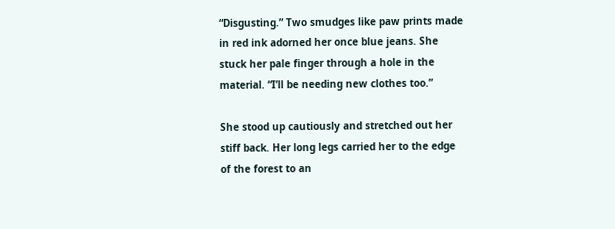“Disgusting.” Two smudges like paw prints made in red ink adorned her once blue jeans. She stuck her pale finger through a hole in the material. “I’ll be needing new clothes too.”

She stood up cautiously and stretched out her stiff back. Her long legs carried her to the edge of the forest to an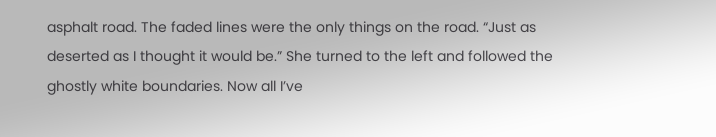asphalt road. The faded lines were the only things on the road. “Just as deserted as I thought it would be.” She turned to the left and followed the ghostly white boundaries. Now all I’ve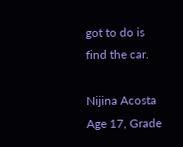got to do is find the car.

Nijina Acosta
Age 17, Grade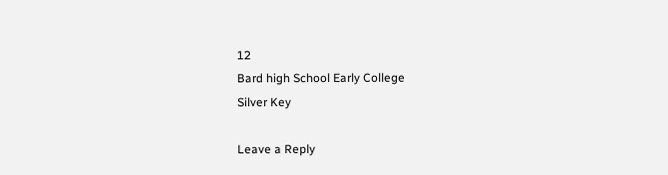12
Bard high School Early College
Silver Key

Leave a Reply